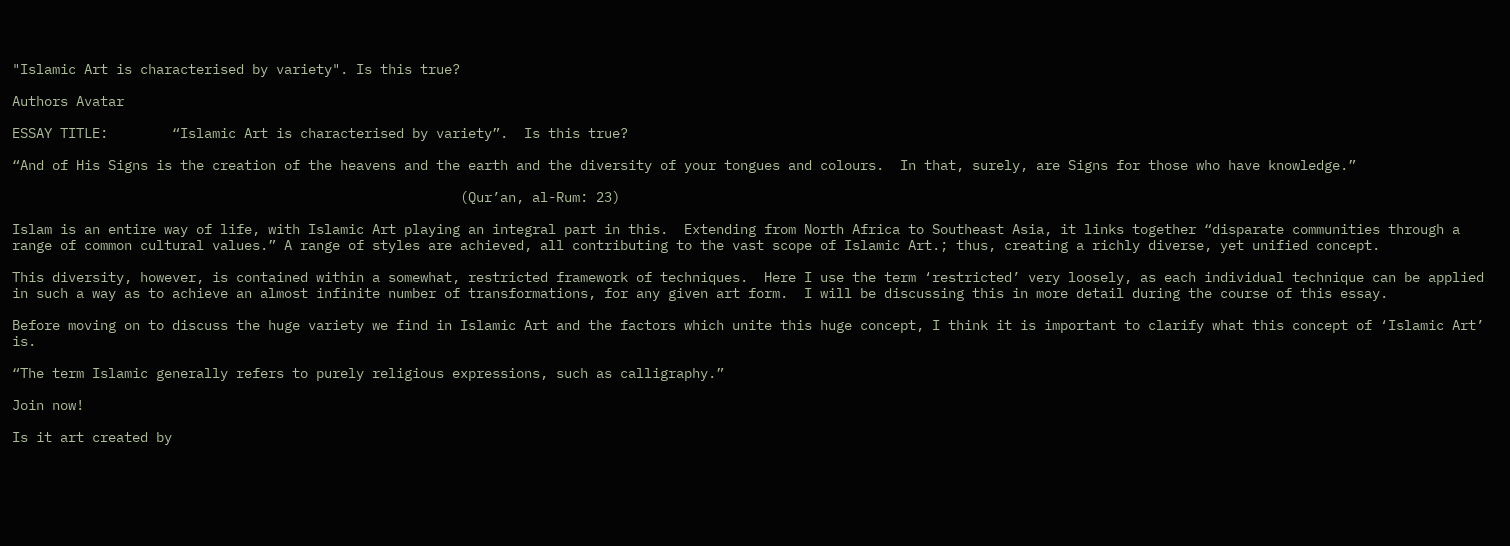"Islamic Art is characterised by variety". Is this true?

Authors Avatar

ESSAY TITLE:        “Islamic Art is characterised by variety”.  Is this true?

“And of His Signs is the creation of the heavens and the earth and the diversity of your tongues and colours.  In that, surely, are Signs for those who have knowledge.”

                                                        (Qur’an, al-Rum: 23)

Islam is an entire way of life, with Islamic Art playing an integral part in this.  Extending from North Africa to Southeast Asia, it links together “disparate communities through a range of common cultural values.” A range of styles are achieved, all contributing to the vast scope of Islamic Art.; thus, creating a richly diverse, yet unified concept.

This diversity, however, is contained within a somewhat, restricted framework of techniques.  Here I use the term ‘restricted’ very loosely, as each individual technique can be applied in such a way as to achieve an almost infinite number of transformations, for any given art form.  I will be discussing this in more detail during the course of this essay.

Before moving on to discuss the huge variety we find in Islamic Art and the factors which unite this huge concept, I think it is important to clarify what this concept of ‘Islamic Art’ is.

“The term Islamic generally refers to purely religious expressions, such as calligraphy.”

Join now!

Is it art created by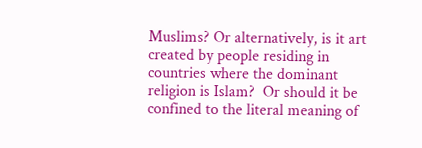Muslims? Or alternatively, is it art created by people residing in countries where the dominant religion is Islam?  Or should it be confined to the literal meaning of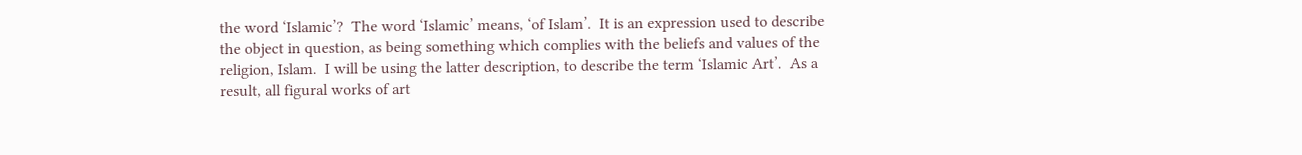the word ‘Islamic’?  The word ‘Islamic’ means, ‘of Islam’.  It is an expression used to describe the object in question, as being something which complies with the beliefs and values of the religion, Islam.  I will be using the latter description, to describe the term ‘Islamic Art’.  As a result, all figural works of art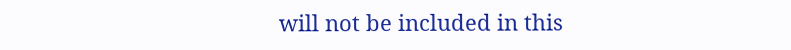will not be included in this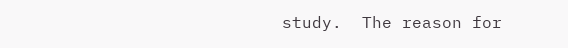study.  The reason for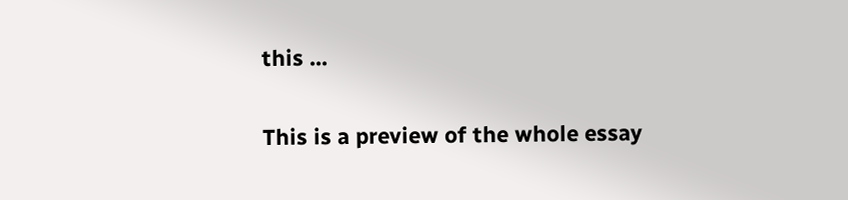this ...

This is a preview of the whole essay